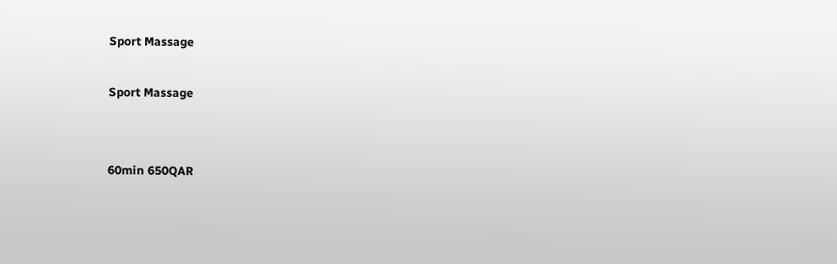Sport Massage

Sport Massage


60min 650QAR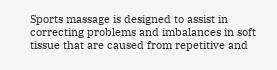Sports massage is designed to assist in correcting problems and imbalances in soft tissue that are caused from repetitive and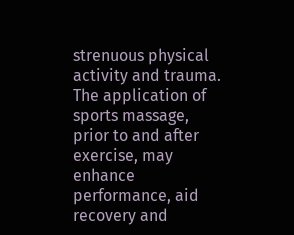strenuous physical activity and trauma. The application of sports massage, prior to and after exercise, may enhance performance, aid recovery and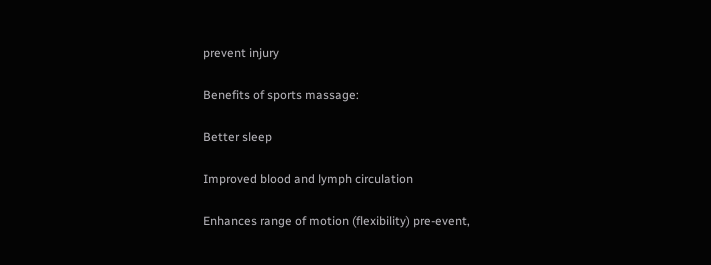prevent injury

Benefits of sports massage:

Better sleep

Improved blood and lymph circulation

Enhances range of motion (flexibility) pre-event,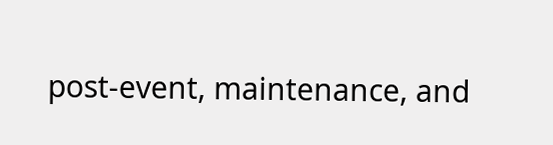post-event, maintenance, and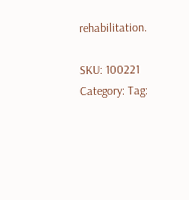rehabilitation.

SKU: 100221 Category: Tag: